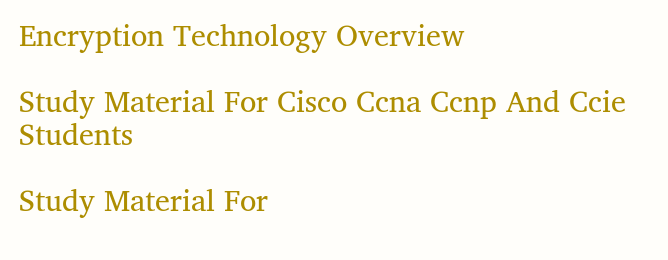Encryption Technology Overview

Study Material For Cisco Ccna Ccnp And Ccie Students

Study Material For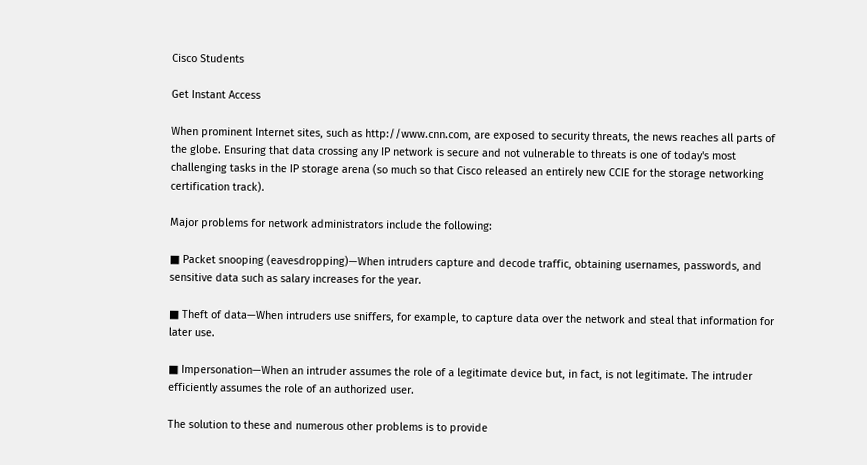Cisco Students

Get Instant Access

When prominent Internet sites, such as http://www.cnn.com, are exposed to security threats, the news reaches all parts of the globe. Ensuring that data crossing any IP network is secure and not vulnerable to threats is one of today's most challenging tasks in the IP storage arena (so much so that Cisco released an entirely new CCIE for the storage networking certification track).

Major problems for network administrators include the following:

■ Packet snooping (eavesdropping)—When intruders capture and decode traffic, obtaining usernames, passwords, and sensitive data such as salary increases for the year.

■ Theft of data—When intruders use sniffers, for example, to capture data over the network and steal that information for later use.

■ Impersonation—When an intruder assumes the role of a legitimate device but, in fact, is not legitimate. The intruder efficiently assumes the role of an authorized user.

The solution to these and numerous other problems is to provide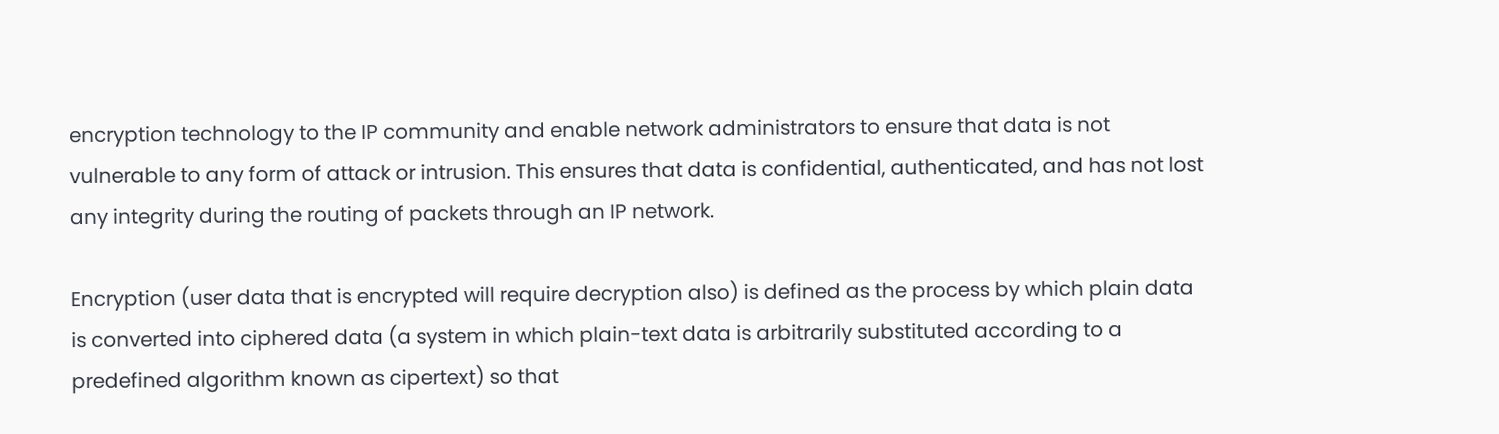encryption technology to the IP community and enable network administrators to ensure that data is not vulnerable to any form of attack or intrusion. This ensures that data is confidential, authenticated, and has not lost any integrity during the routing of packets through an IP network.

Encryption (user data that is encrypted will require decryption also) is defined as the process by which plain data is converted into ciphered data (a system in which plain-text data is arbitrarily substituted according to a predefined algorithm known as cipertext) so that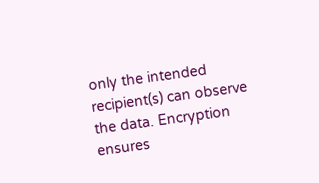only the intended recipient(s) can observe the data. Encryption ensures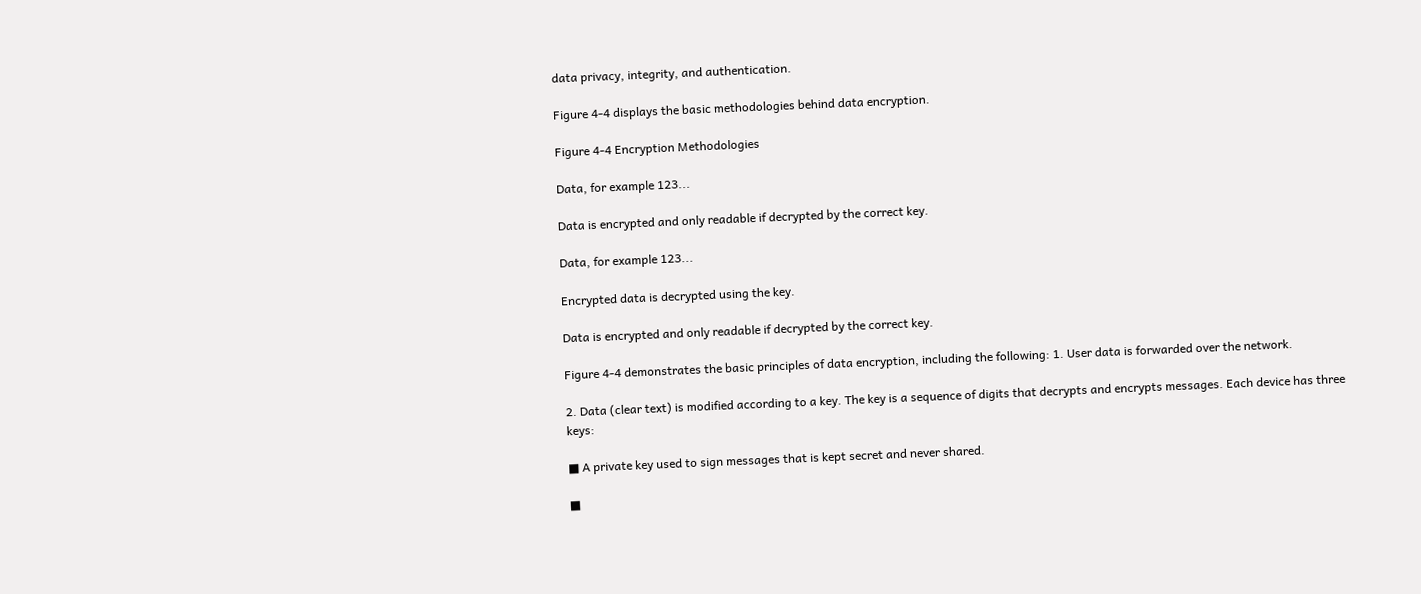data privacy, integrity, and authentication.

Figure 4-4 displays the basic methodologies behind data encryption.

Figure 4-4 Encryption Methodologies

Data, for example 123...

Data is encrypted and only readable if decrypted by the correct key.

Data, for example 123...

Encrypted data is decrypted using the key.

Data is encrypted and only readable if decrypted by the correct key.

Figure 4-4 demonstrates the basic principles of data encryption, including the following: 1. User data is forwarded over the network.

2. Data (clear text) is modified according to a key. The key is a sequence of digits that decrypts and encrypts messages. Each device has three keys:

■ A private key used to sign messages that is kept secret and never shared.

■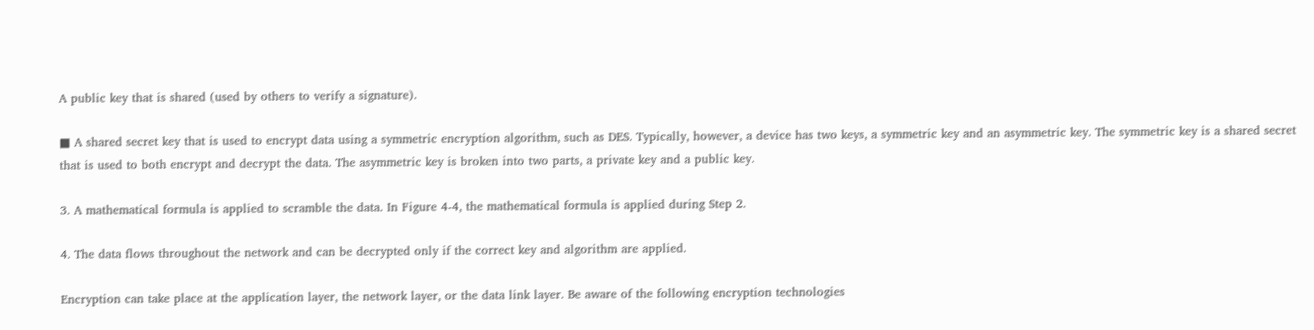A public key that is shared (used by others to verify a signature).

■ A shared secret key that is used to encrypt data using a symmetric encryption algorithm, such as DES. Typically, however, a device has two keys, a symmetric key and an asymmetric key. The symmetric key is a shared secret that is used to both encrypt and decrypt the data. The asymmetric key is broken into two parts, a private key and a public key.

3. A mathematical formula is applied to scramble the data. In Figure 4-4, the mathematical formula is applied during Step 2.

4. The data flows throughout the network and can be decrypted only if the correct key and algorithm are applied.

Encryption can take place at the application layer, the network layer, or the data link layer. Be aware of the following encryption technologies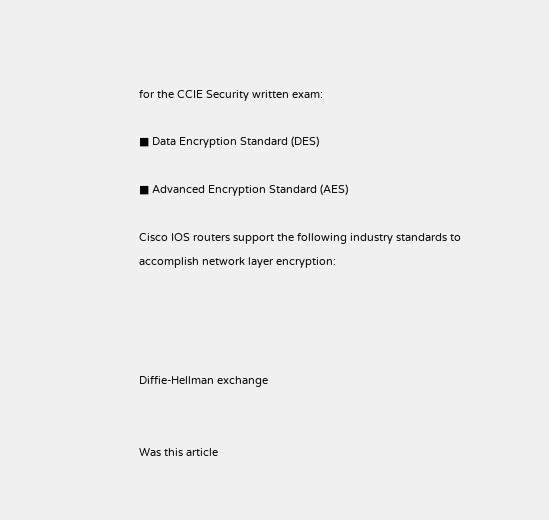for the CCIE Security written exam:

■ Data Encryption Standard (DES)

■ Advanced Encryption Standard (AES)

Cisco IOS routers support the following industry standards to accomplish network layer encryption:




Diffie-Hellman exchange


Was this article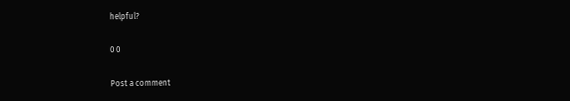helpful?

0 0

Post a comment